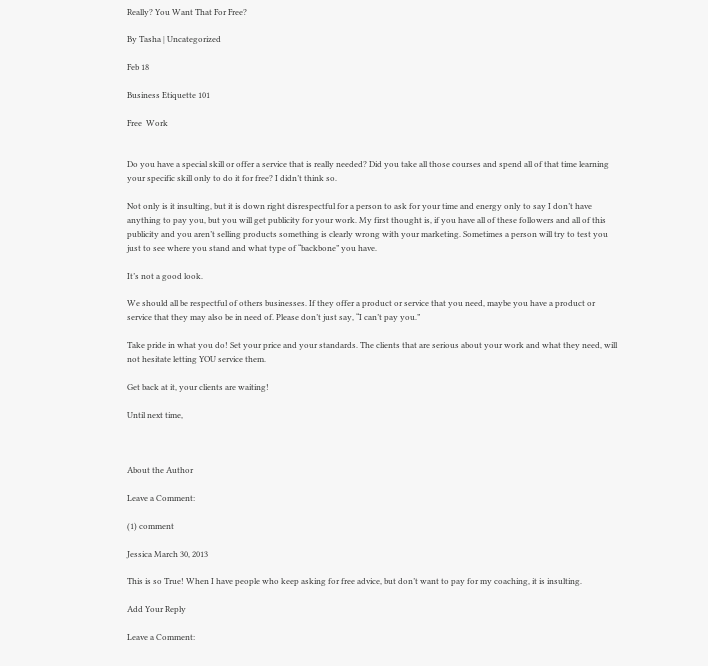Really? You Want That For Free?

By Tasha | Uncategorized

Feb 18

Business Etiquette 101

Free  Work


Do you have a special skill or offer a service that is really needed? Did you take all those courses and spend all of that time learning your specific skill only to do it for free? I didn’t think so.

Not only is it insulting, but it is down right disrespectful for a person to ask for your time and energy only to say I don’t have anything to pay you, but you will get publicity for your work. My first thought is, if you have all of these followers and all of this publicity and you aren’t selling products something is clearly wrong with your marketing. Sometimes a person will try to test you just to see where you stand and what type of “backbone” you have.

It’s not a good look.

We should all be respectful of others businesses. If they offer a product or service that you need, maybe you have a product or service that they may also be in need of. Please don’t just say, “I can’t pay you.”

Take pride in what you do! Set your price and your standards. The clients that are serious about your work and what they need, will not hesitate letting YOU service them.

Get back at it, your clients are waiting!

Until next time,



About the Author

Leave a Comment:

(1) comment

Jessica March 30, 2013

This is so True! When I have people who keep asking for free advice, but don’t want to pay for my coaching, it is insulting.

Add Your Reply

Leave a Comment: